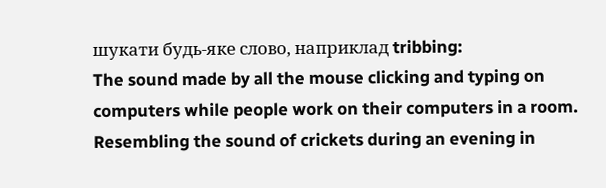шукати будь-яке слово, наприклад tribbing:
The sound made by all the mouse clicking and typing on computers while people work on their computers in a room. Resembling the sound of crickets during an evening in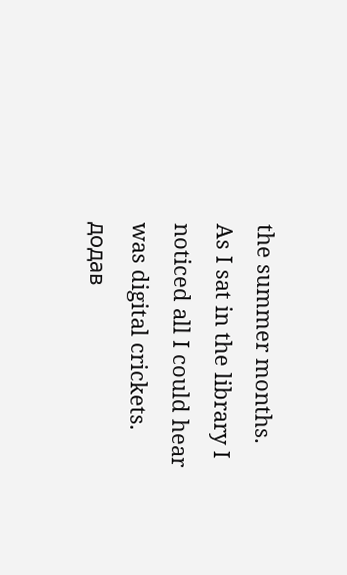the summer months.
As I sat in the library I noticed all I could hear was digital crickets.
додав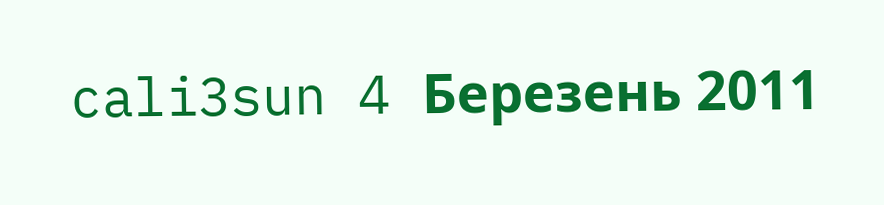cali3sun 4 Березень 2011